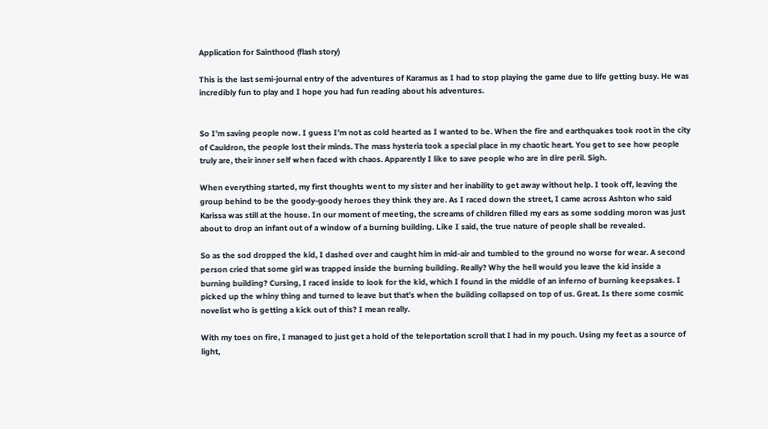Application for Sainthood (flash story)

This is the last semi-journal entry of the adventures of Karamus as I had to stop playing the game due to life getting busy. He was incredibly fun to play and I hope you had fun reading about his adventures.


So I’m saving people now. I guess I’m not as cold hearted as I wanted to be. When the fire and earthquakes took root in the city of Cauldron, the people lost their minds. The mass hysteria took a special place in my chaotic heart. You get to see how people truly are, their inner self when faced with chaos. Apparently I like to save people who are in dire peril. Sigh.

When everything started, my first thoughts went to my sister and her inability to get away without help. I took off, leaving the group behind to be the goody-goody heroes they think they are. As I raced down the street, I came across Ashton who said Karissa was still at the house. In our moment of meeting, the screams of children filled my ears as some sodding moron was just about to drop an infant out of a window of a burning building. Like I said, the true nature of people shall be revealed.

So as the sod dropped the kid, I dashed over and caught him in mid-air and tumbled to the ground no worse for wear. A second person cried that some girl was trapped inside the burning building. Really? Why the hell would you leave the kid inside a burning building? Cursing, I raced inside to look for the kid, which I found in the middle of an inferno of burning keepsakes. I picked up the whiny thing and turned to leave but that’s when the building collapsed on top of us. Great. Is there some cosmic novelist who is getting a kick out of this? I mean really.

With my toes on fire, I managed to just get a hold of the teleportation scroll that I had in my pouch. Using my feet as a source of light,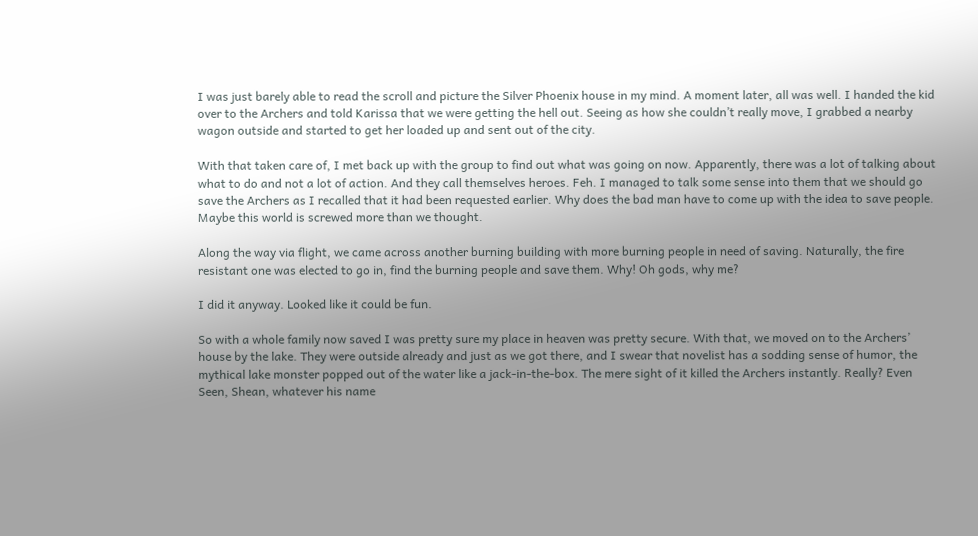I was just barely able to read the scroll and picture the Silver Phoenix house in my mind. A moment later, all was well. I handed the kid over to the Archers and told Karissa that we were getting the hell out. Seeing as how she couldn’t really move, I grabbed a nearby wagon outside and started to get her loaded up and sent out of the city.

With that taken care of, I met back up with the group to find out what was going on now. Apparently, there was a lot of talking about what to do and not a lot of action. And they call themselves heroes. Feh. I managed to talk some sense into them that we should go save the Archers as I recalled that it had been requested earlier. Why does the bad man have to come up with the idea to save people. Maybe this world is screwed more than we thought.

Along the way via flight, we came across another burning building with more burning people in need of saving. Naturally, the fire resistant one was elected to go in, find the burning people and save them. Why! Oh gods, why me?

I did it anyway. Looked like it could be fun.

So with a whole family now saved I was pretty sure my place in heaven was pretty secure. With that, we moved on to the Archers’ house by the lake. They were outside already and just as we got there, and I swear that novelist has a sodding sense of humor, the mythical lake monster popped out of the water like a jack-in-the-box. The mere sight of it killed the Archers instantly. Really? Even Seen, Shean, whatever his name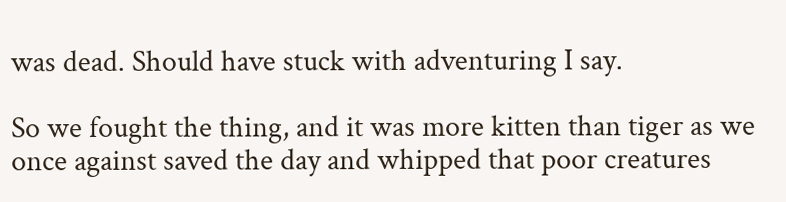was dead. Should have stuck with adventuring I say.

So we fought the thing, and it was more kitten than tiger as we once against saved the day and whipped that poor creatures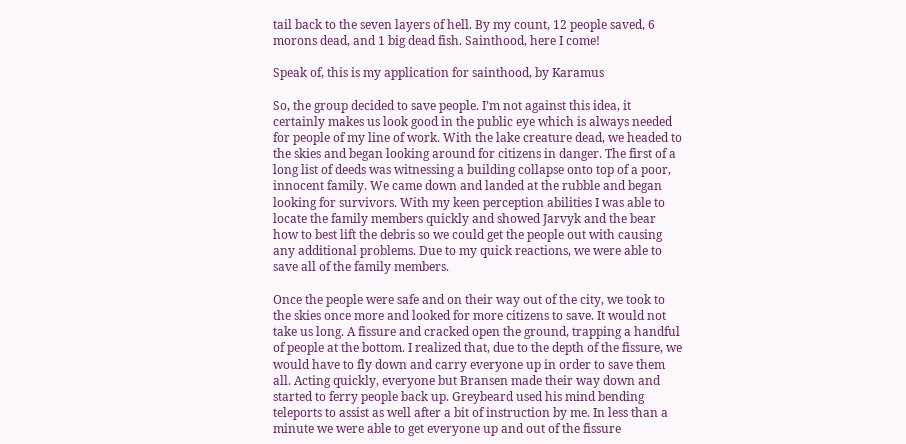tail back to the seven layers of hell. By my count, 12 people saved, 6 morons dead, and 1 big dead fish. Sainthood, here I come!

Speak of, this is my application for sainthood, by Karamus

So, the group decided to save people. I’m not against this idea, it certainly makes us look good in the public eye which is always needed for people of my line of work. With the lake creature dead, we headed to the skies and began looking around for citizens in danger. The first of a long list of deeds was witnessing a building collapse onto top of a poor, innocent family. We came down and landed at the rubble and began looking for survivors. With my keen perception abilities I was able to locate the family members quickly and showed Jarvyk and the bear how to best lift the debris so we could get the people out with causing any additional problems. Due to my quick reactions, we were able to save all of the family members.

Once the people were safe and on their way out of the city, we took to the skies once more and looked for more citizens to save. It would not take us long. A fissure and cracked open the ground, trapping a handful of people at the bottom. I realized that, due to the depth of the fissure, we would have to fly down and carry everyone up in order to save them all. Acting quickly, everyone but Bransen made their way down and started to ferry people back up. Greybeard used his mind bending teleports to assist as well after a bit of instruction by me. In less than a minute we were able to get everyone up and out of the fissure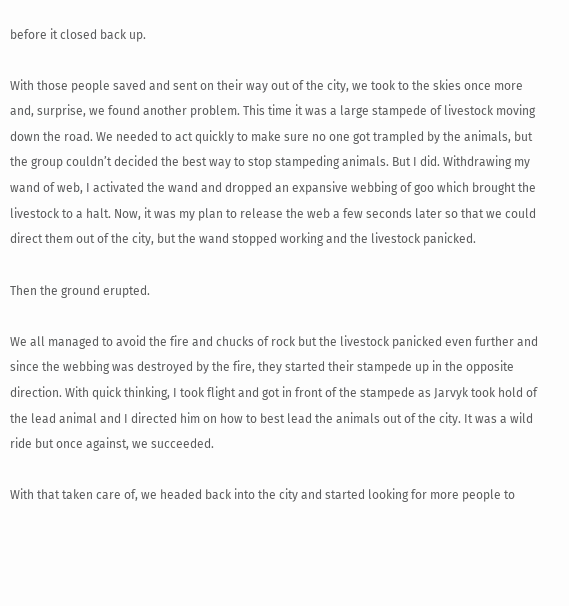before it closed back up.

With those people saved and sent on their way out of the city, we took to the skies once more and, surprise, we found another problem. This time it was a large stampede of livestock moving down the road. We needed to act quickly to make sure no one got trampled by the animals, but the group couldn’t decided the best way to stop stampeding animals. But I did. Withdrawing my wand of web, I activated the wand and dropped an expansive webbing of goo which brought the livestock to a halt. Now, it was my plan to release the web a few seconds later so that we could direct them out of the city, but the wand stopped working and the livestock panicked.

Then the ground erupted.

We all managed to avoid the fire and chucks of rock but the livestock panicked even further and since the webbing was destroyed by the fire, they started their stampede up in the opposite direction. With quick thinking, I took flight and got in front of the stampede as Jarvyk took hold of the lead animal and I directed him on how to best lead the animals out of the city. It was a wild ride but once against, we succeeded.

With that taken care of, we headed back into the city and started looking for more people to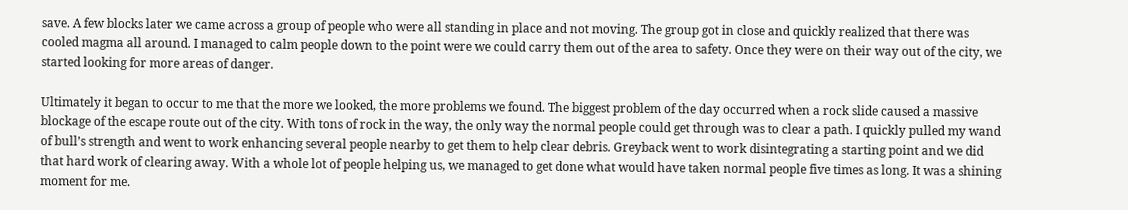save. A few blocks later we came across a group of people who were all standing in place and not moving. The group got in close and quickly realized that there was cooled magma all around. I managed to calm people down to the point were we could carry them out of the area to safety. Once they were on their way out of the city, we started looking for more areas of danger.

Ultimately it began to occur to me that the more we looked, the more problems we found. The biggest problem of the day occurred when a rock slide caused a massive blockage of the escape route out of the city. With tons of rock in the way, the only way the normal people could get through was to clear a path. I quickly pulled my wand of bull’s strength and went to work enhancing several people nearby to get them to help clear debris. Greyback went to work disintegrating a starting point and we did that hard work of clearing away. With a whole lot of people helping us, we managed to get done what would have taken normal people five times as long. It was a shining moment for me.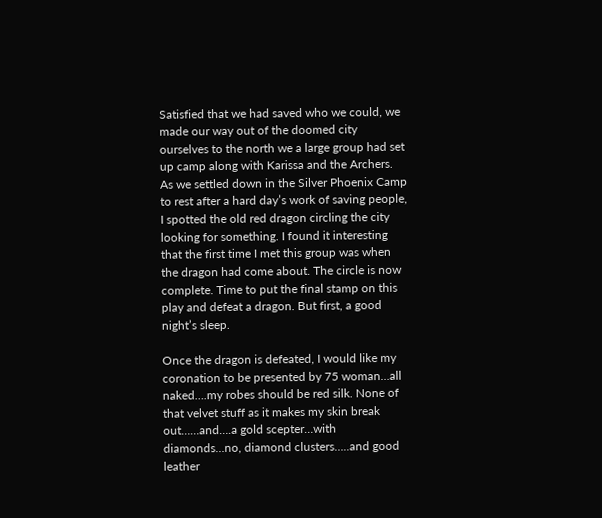Satisfied that we had saved who we could, we made our way out of the doomed city ourselves to the north we a large group had set up camp along with Karissa and the Archers. As we settled down in the Silver Phoenix Camp to rest after a hard day’s work of saving people, I spotted the old red dragon circling the city looking for something. I found it interesting that the first time I met this group was when the dragon had come about. The circle is now complete. Time to put the final stamp on this play and defeat a dragon. But first, a good night’s sleep.

Once the dragon is defeated, I would like my coronation to be presented by 75 woman…all naked….my robes should be red silk. None of that velvet stuff as it makes my skin break out……and….a gold scepter…with diamonds…no, diamond clusters…..and good leather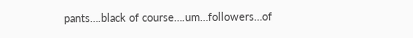pants….black of course….um…followers…of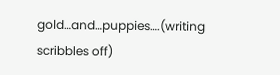gold…and…puppies….(writing scribbles off)